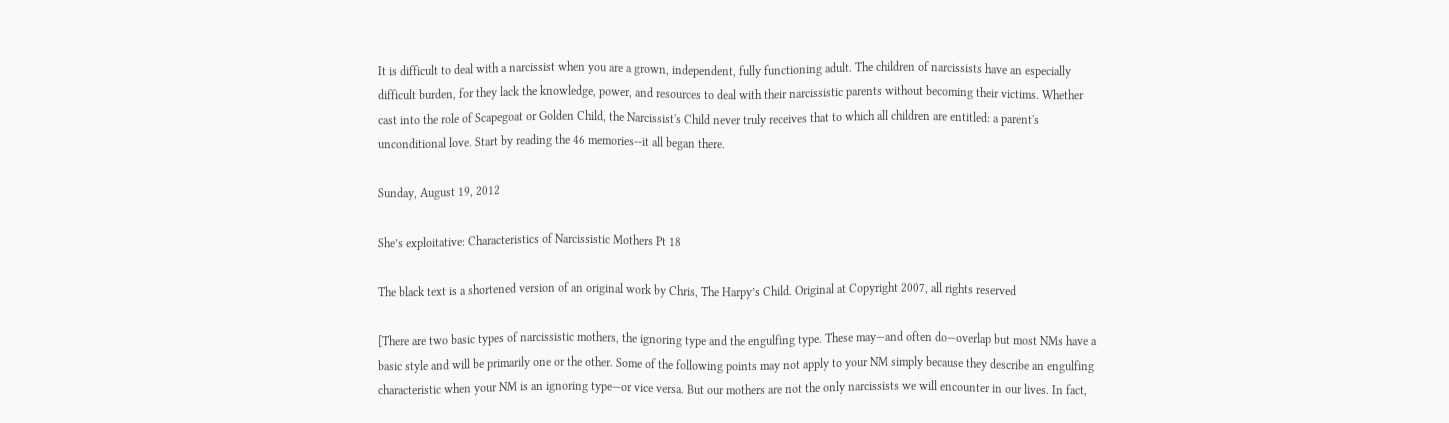It is difficult to deal with a narcissist when you are a grown, independent, fully functioning adult. The children of narcissists have an especially difficult burden, for they lack the knowledge, power, and resources to deal with their narcissistic parents without becoming their victims. Whether cast into the role of Scapegoat or Golden Child, the Narcissist's Child never truly receives that to which all children are entitled: a parent's unconditional love. Start by reading the 46 memories--it all began there.

Sunday, August 19, 2012

She’s exploitative: Characteristics of Narcissistic Mothers Pt 18

The black text is a shortened version of an original work by Chris, The Harpy’s Child. Original at Copyright 2007, all rights reserved

[There are two basic types of narcissistic mothers, the ignoring type and the engulfing type. These may—and often do—overlap but most NMs have a basic style and will be primarily one or the other. Some of the following points may not apply to your NM simply because they describe an engulfing characteristic when your NM is an ignoring type—or vice versa. But our mothers are not the only narcissists we will encounter in our lives. In fact,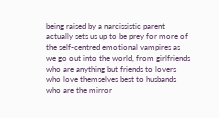being raised by a narcissistic parent actually sets us up to be prey for more of the self-centred emotional vampires as we go out into the world, from girlfriends who are anything but friends to lovers who love themselves best to husbands who are the mirror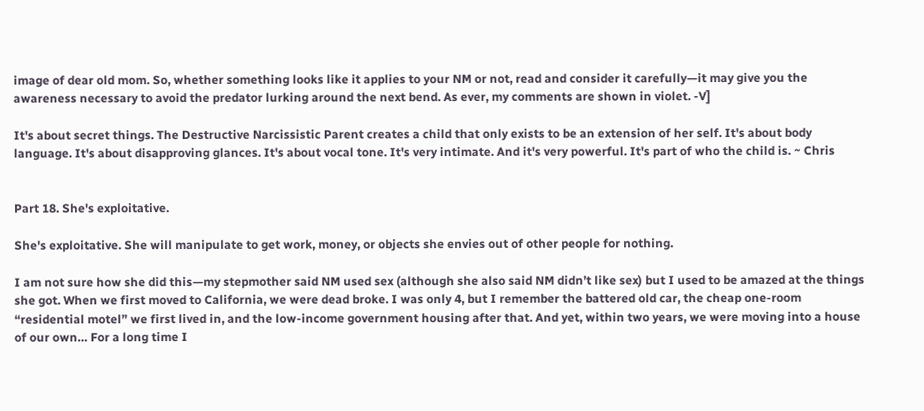image of dear old mom. So, whether something looks like it applies to your NM or not, read and consider it carefully—it may give you the awareness necessary to avoid the predator lurking around the next bend. As ever, my comments are shown in violet. -V]

It's about secret things. The Destructive Narcissistic Parent creates a child that only exists to be an extension of her self. It's about body language. It's about disapproving glances. It's about vocal tone. It's very intimate. And it's very powerful. It's part of who the child is. ~ Chris


Part 18. She's exploitative.

She's exploitative. She will manipulate to get work, money, or objects she envies out of other people for nothing.

I am not sure how she did this—my stepmother said NM used sex (although she also said NM didn’t like sex) but I used to be amazed at the things she got. When we first moved to California, we were dead broke. I was only 4, but I remember the battered old car, the cheap one-room “residential motel” we first lived in, and the low-income government housing after that. And yet, within two years, we were moving into a house of our own… For a long time I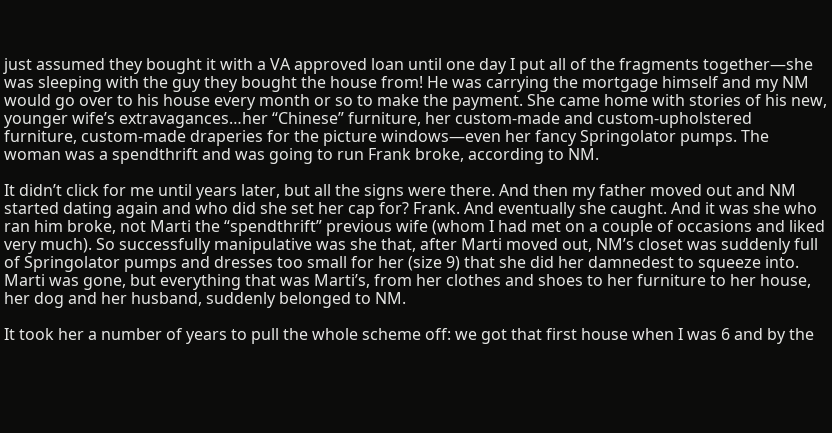just assumed they bought it with a VA approved loan until one day I put all of the fragments together—she was sleeping with the guy they bought the house from! He was carrying the mortgage himself and my NM would go over to his house every month or so to make the payment. She came home with stories of his new, younger wife’s extravagances…her “Chinese” furniture, her custom-made and custom-upholstered furniture, custom-made draperies for the picture windows—even her fancy Springolator pumps. The woman was a spendthrift and was going to run Frank broke, according to NM.

It didn’t click for me until years later, but all the signs were there. And then my father moved out and NM started dating again and who did she set her cap for? Frank. And eventually she caught. And it was she who ran him broke, not Marti the “spendthrift” previous wife (whom I had met on a couple of occasions and liked very much). So successfully manipulative was she that, after Marti moved out, NM’s closet was suddenly full of Springolator pumps and dresses too small for her (size 9) that she did her damnedest to squeeze into. Marti was gone, but everything that was Marti’s, from her clothes and shoes to her furniture to her house, her dog and her husband, suddenly belonged to NM.

It took her a number of years to pull the whole scheme off: we got that first house when I was 6 and by the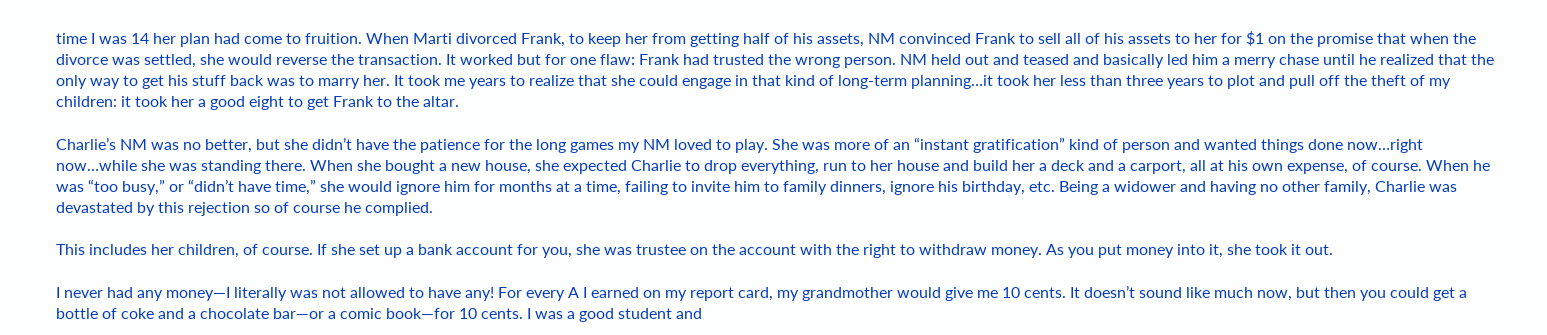time I was 14 her plan had come to fruition. When Marti divorced Frank, to keep her from getting half of his assets, NM convinced Frank to sell all of his assets to her for $1 on the promise that when the divorce was settled, she would reverse the transaction. It worked but for one flaw: Frank had trusted the wrong person. NM held out and teased and basically led him a merry chase until he realized that the only way to get his stuff back was to marry her. It took me years to realize that she could engage in that kind of long-term planning…it took her less than three years to plot and pull off the theft of my children: it took her a good eight to get Frank to the altar.

Charlie’s NM was no better, but she didn’t have the patience for the long games my NM loved to play. She was more of an “instant gratification” kind of person and wanted things done now…right now…while she was standing there. When she bought a new house, she expected Charlie to drop everything, run to her house and build her a deck and a carport, all at his own expense, of course. When he was “too busy,” or “didn’t have time,” she would ignore him for months at a time, failing to invite him to family dinners, ignore his birthday, etc. Being a widower and having no other family, Charlie was devastated by this rejection so of course he complied.

This includes her children, of course. If she set up a bank account for you, she was trustee on the account with the right to withdraw money. As you put money into it, she took it out.

I never had any money—I literally was not allowed to have any! For every A I earned on my report card, my grandmother would give me 10 cents. It doesn’t sound like much now, but then you could get a bottle of coke and a chocolate bar—or a comic book—for 10 cents. I was a good student and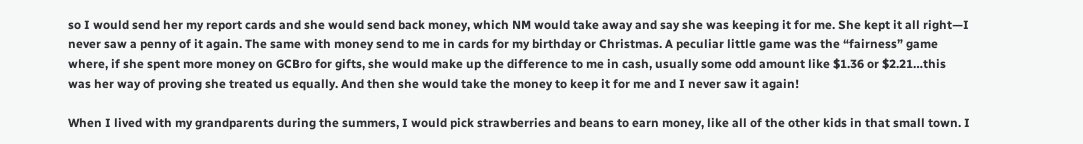so I would send her my report cards and she would send back money, which NM would take away and say she was keeping it for me. She kept it all right—I never saw a penny of it again. The same with money send to me in cards for my birthday or Christmas. A peculiar little game was the “fairness” game where, if she spent more money on GCBro for gifts, she would make up the difference to me in cash, usually some odd amount like $1.36 or $2.21…this was her way of proving she treated us equally. And then she would take the money to keep it for me and I never saw it again!

When I lived with my grandparents during the summers, I would pick strawberries and beans to earn money, like all of the other kids in that small town. I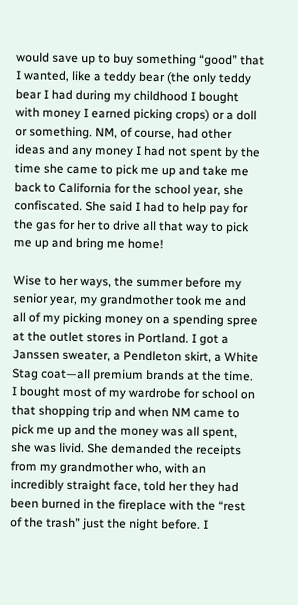would save up to buy something “good” that I wanted, like a teddy bear (the only teddy bear I had during my childhood I bought with money I earned picking crops) or a doll or something. NM, of course, had other ideas and any money I had not spent by the time she came to pick me up and take me back to California for the school year, she confiscated. She said I had to help pay for the gas for her to drive all that way to pick me up and bring me home!

Wise to her ways, the summer before my senior year, my grandmother took me and all of my picking money on a spending spree at the outlet stores in Portland. I got a Janssen sweater, a Pendleton skirt, a White Stag coat—all premium brands at the time. I bought most of my wardrobe for school on that shopping trip and when NM came to pick me up and the money was all spent, she was livid. She demanded the receipts from my grandmother who, with an incredibly straight face, told her they had been burned in the fireplace with the “rest of the trash” just the night before. I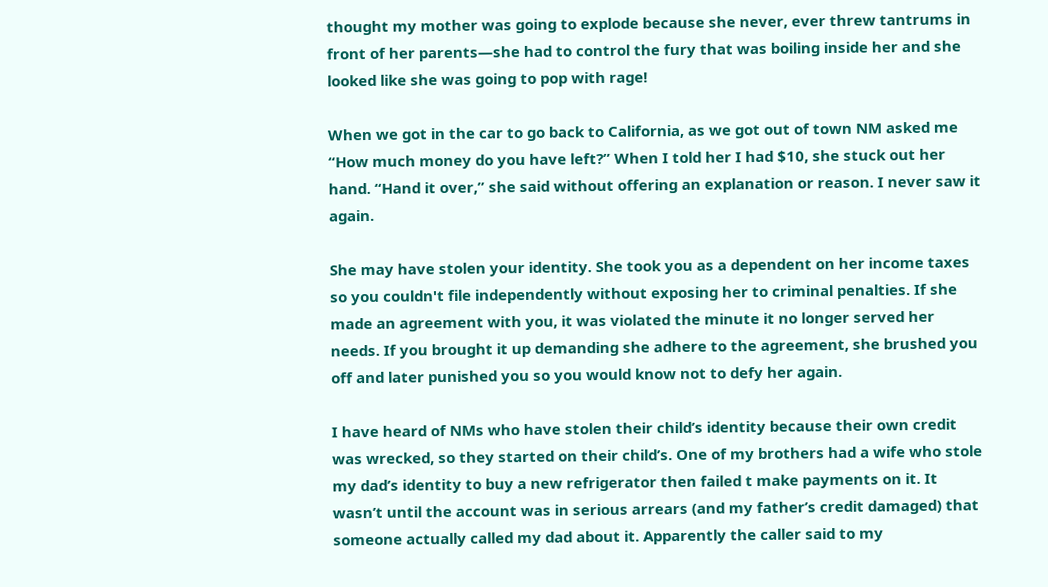thought my mother was going to explode because she never, ever threw tantrums in front of her parents—she had to control the fury that was boiling inside her and she looked like she was going to pop with rage!

When we got in the car to go back to California, as we got out of town NM asked me “How much money do you have left?” When I told her I had $10, she stuck out her hand. “Hand it over,” she said without offering an explanation or reason. I never saw it again.

She may have stolen your identity. She took you as a dependent on her income taxes so you couldn't file independently without exposing her to criminal penalties. If she made an agreement with you, it was violated the minute it no longer served her needs. If you brought it up demanding she adhere to the agreement, she brushed you off and later punished you so you would know not to defy her again.

I have heard of NMs who have stolen their child’s identity because their own credit was wrecked, so they started on their child’s. One of my brothers had a wife who stole my dad’s identity to buy a new refrigerator then failed t make payments on it. It wasn’t until the account was in serious arrears (and my father’s credit damaged) that someone actually called my dad about it. Apparently the caller said to my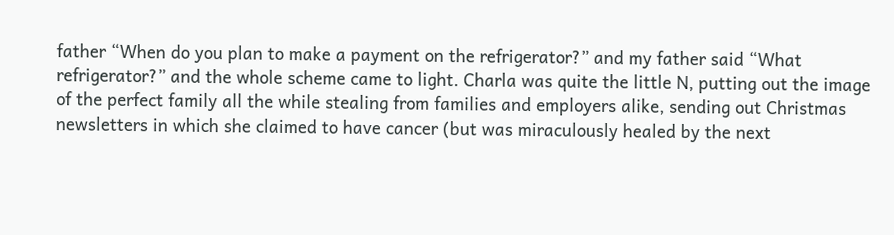father “When do you plan to make a payment on the refrigerator?” and my father said “What refrigerator?” and the whole scheme came to light. Charla was quite the little N, putting out the image of the perfect family all the while stealing from families and employers alike, sending out Christmas newsletters in which she claimed to have cancer (but was miraculously healed by the next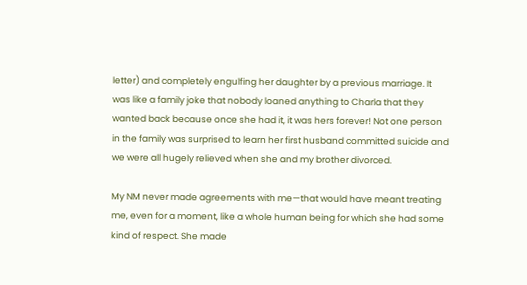letter) and completely engulfing her daughter by a previous marriage. It was like a family joke that nobody loaned anything to Charla that they wanted back because once she had it, it was hers forever! Not one person in the family was surprised to learn her first husband committed suicide and we were all hugely relieved when she and my brother divorced.

My NM never made agreements with me—that would have meant treating me, even for a moment, like a whole human being for which she had some kind of respect. She made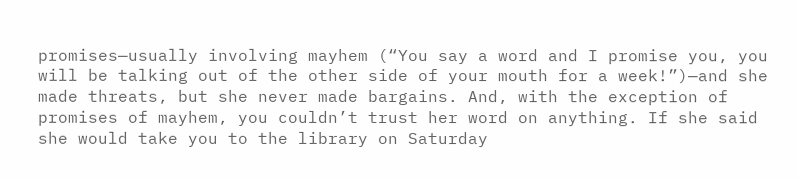promises—usually involving mayhem (“You say a word and I promise you, you will be talking out of the other side of your mouth for a week!”)—and she made threats, but she never made bargains. And, with the exception of promises of mayhem, you couldn’t trust her word on anything. If she said she would take you to the library on Saturday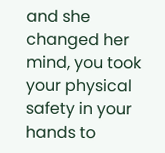and she changed her mind, you took your physical safety in your hands to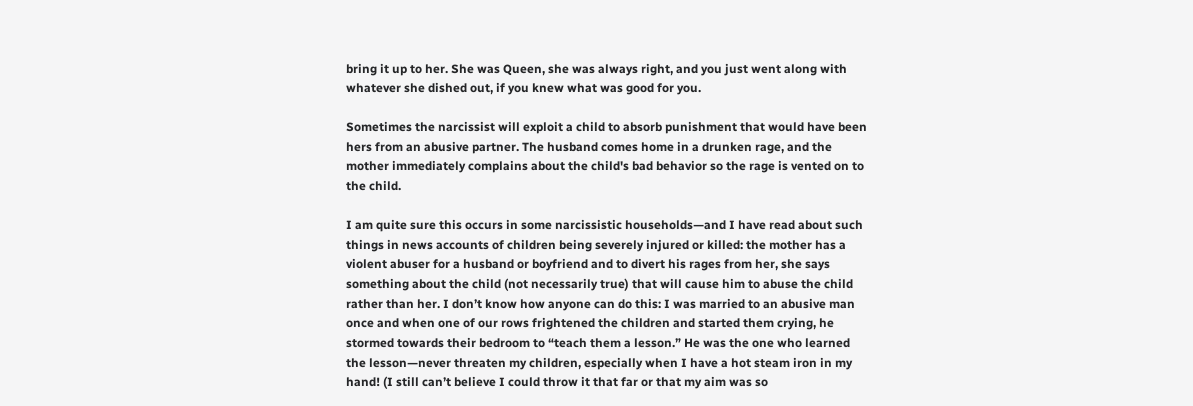bring it up to her. She was Queen, she was always right, and you just went along with whatever she dished out, if you knew what was good for you.

Sometimes the narcissist will exploit a child to absorb punishment that would have been hers from an abusive partner. The husband comes home in a drunken rage, and the mother immediately complains about the child's bad behavior so the rage is vented on to the child.

I am quite sure this occurs in some narcissistic households—and I have read about such things in news accounts of children being severely injured or killed: the mother has a violent abuser for a husband or boyfriend and to divert his rages from her, she says something about the child (not necessarily true) that will cause him to abuse the child rather than her. I don’t know how anyone can do this: I was married to an abusive man once and when one of our rows frightened the children and started them crying, he stormed towards their bedroom to “teach them a lesson.” He was the one who learned the lesson—never threaten my children, especially when I have a hot steam iron in my hand! (I still can’t believe I could throw it that far or that my aim was so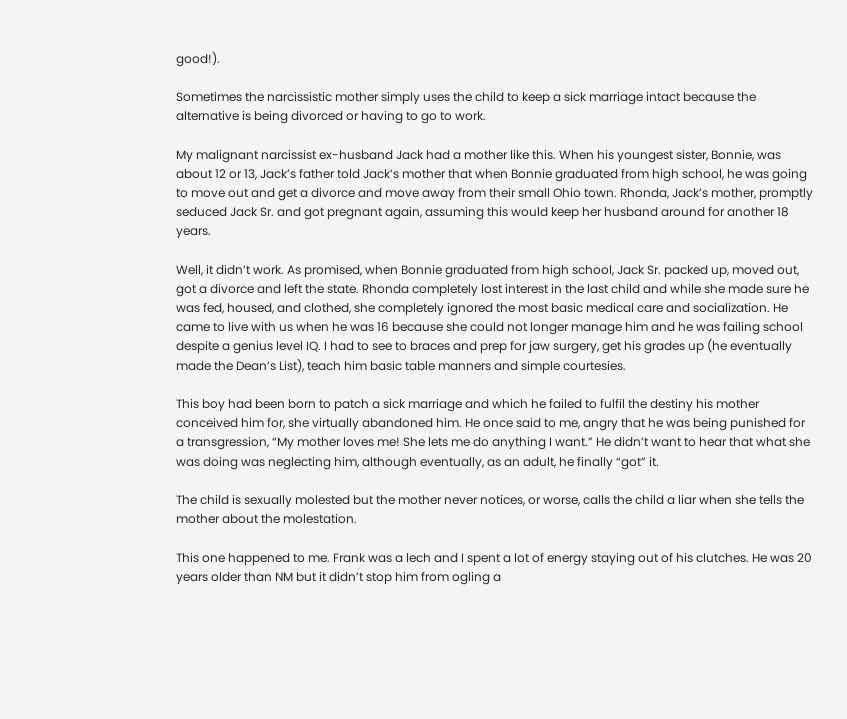good!).

Sometimes the narcissistic mother simply uses the child to keep a sick marriage intact because the alternative is being divorced or having to go to work.

My malignant narcissist ex-husband Jack had a mother like this. When his youngest sister, Bonnie, was about 12 or 13, Jack’s father told Jack’s mother that when Bonnie graduated from high school, he was going to move out and get a divorce and move away from their small Ohio town. Rhonda, Jack’s mother, promptly seduced Jack Sr. and got pregnant again, assuming this would keep her husband around for another 18 years.

Well, it didn’t work. As promised, when Bonnie graduated from high school, Jack Sr. packed up, moved out, got a divorce and left the state. Rhonda completely lost interest in the last child and while she made sure he was fed, housed, and clothed, she completely ignored the most basic medical care and socialization. He came to live with us when he was 16 because she could not longer manage him and he was failing school despite a genius level IQ. I had to see to braces and prep for jaw surgery, get his grades up (he eventually made the Dean’s List), teach him basic table manners and simple courtesies.

This boy had been born to patch a sick marriage and which he failed to fulfil the destiny his mother conceived him for, she virtually abandoned him. He once said to me, angry that he was being punished for a transgression, “My mother loves me! She lets me do anything I want.” He didn’t want to hear that what she was doing was neglecting him, although eventually, as an adult, he finally “got” it.

The child is sexually molested but the mother never notices, or worse, calls the child a liar when she tells the mother about the molestation.

This one happened to me. Frank was a lech and I spent a lot of energy staying out of his clutches. He was 20 years older than NM but it didn’t stop him from ogling a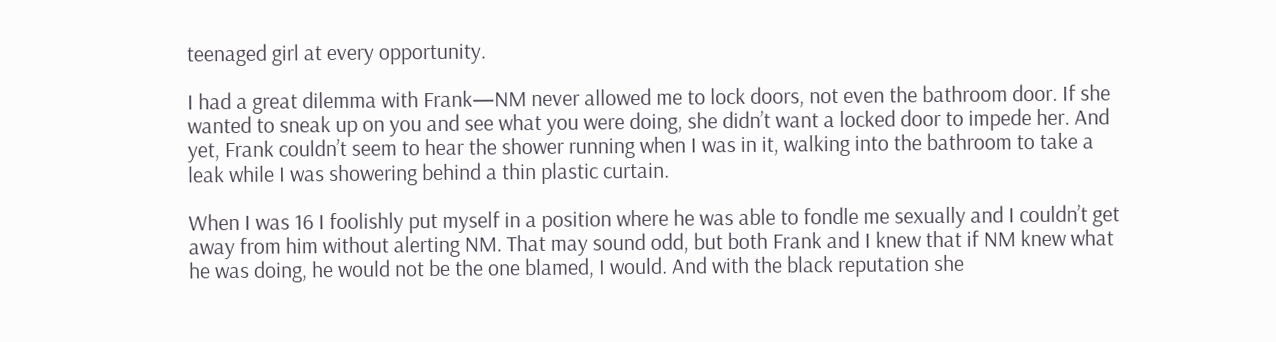teenaged girl at every opportunity.

I had a great dilemma with Frank—NM never allowed me to lock doors, not even the bathroom door. If she wanted to sneak up on you and see what you were doing, she didn’t want a locked door to impede her. And yet, Frank couldn’t seem to hear the shower running when I was in it, walking into the bathroom to take a leak while I was showering behind a thin plastic curtain.

When I was 16 I foolishly put myself in a position where he was able to fondle me sexually and I couldn’t get away from him without alerting NM. That may sound odd, but both Frank and I knew that if NM knew what he was doing, he would not be the one blamed, I would. And with the black reputation she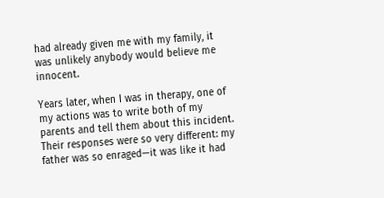had already given me with my family, it was unlikely anybody would believe me innocent.

Years later, when I was in therapy, one of my actions was to write both of my parents and tell them about this incident. Their responses were so very different: my father was so enraged—it was like it had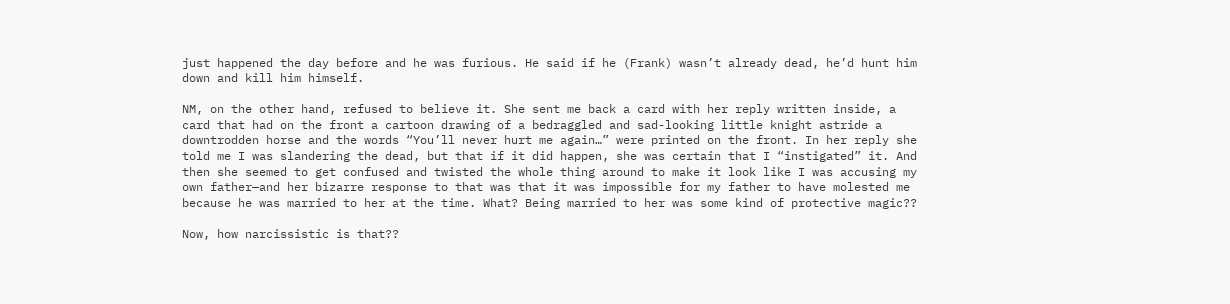just happened the day before and he was furious. He said if he (Frank) wasn’t already dead, he’d hunt him down and kill him himself.

NM, on the other hand, refused to believe it. She sent me back a card with her reply written inside, a card that had on the front a cartoon drawing of a bedraggled and sad-looking little knight astride a downtrodden horse and the words “You’ll never hurt me again…” were printed on the front. In her reply she told me I was slandering the dead, but that if it did happen, she was certain that I “instigated” it. And then she seemed to get confused and twisted the whole thing around to make it look like I was accusing my own father—and her bizarre response to that was that it was impossible for my father to have molested me because he was married to her at the time. What? Being married to her was some kind of protective magic??

Now, how narcissistic is that??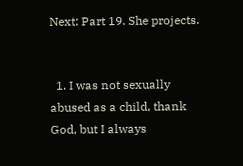Next: Part 19. She projects.


  1. I was not sexually abused as a child, thank God, but I always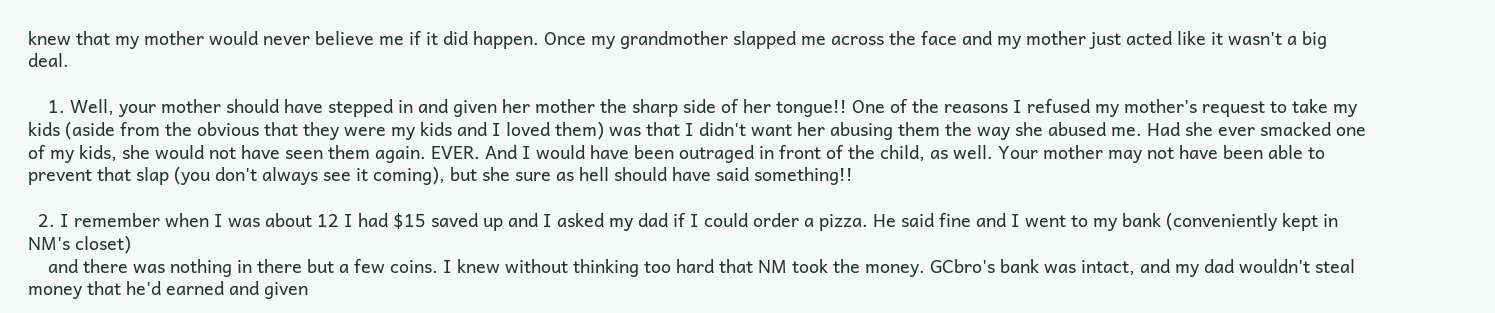knew that my mother would never believe me if it did happen. Once my grandmother slapped me across the face and my mother just acted like it wasn't a big deal.

    1. Well, your mother should have stepped in and given her mother the sharp side of her tongue!! One of the reasons I refused my mother's request to take my kids (aside from the obvious that they were my kids and I loved them) was that I didn't want her abusing them the way she abused me. Had she ever smacked one of my kids, she would not have seen them again. EVER. And I would have been outraged in front of the child, as well. Your mother may not have been able to prevent that slap (you don't always see it coming), but she sure as hell should have said something!!

  2. I remember when I was about 12 I had $15 saved up and I asked my dad if I could order a pizza. He said fine and I went to my bank (conveniently kept in NM's closet)
    and there was nothing in there but a few coins. I knew without thinking too hard that NM took the money. GCbro's bank was intact, and my dad wouldn't steal money that he'd earned and given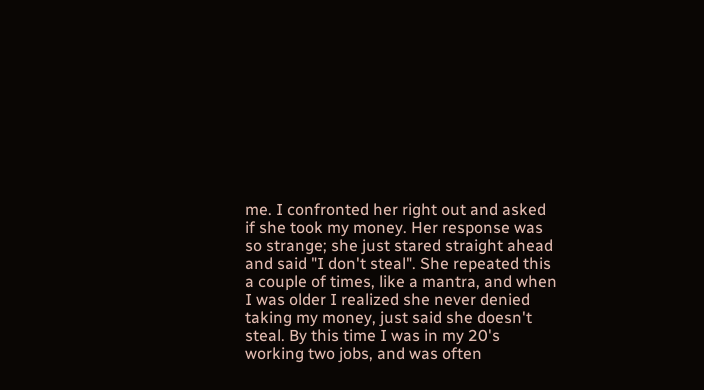me. I confronted her right out and asked if she took my money. Her response was so strange; she just stared straight ahead and said "I don't steal". She repeated this a couple of times, like a mantra, and when I was older I realized she never denied taking my money, just said she doesn't steal. By this time I was in my 20's working two jobs, and was often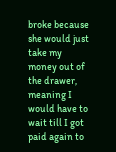broke because she would just take my money out of the drawer, meaning I would have to wait till I got paid again to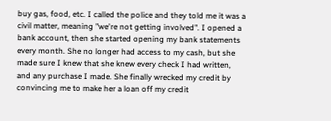buy gas, food, etc. I called the police and they told me it was a civil matter, meaning "we're not getting involved". I opened a bank account, then she started opening my bank statements every month. She no longer had access to my cash, but she made sure I knew that she knew every check I had written, and any purchase I made. She finally wrecked my credit by convincing me to make her a loan off my credit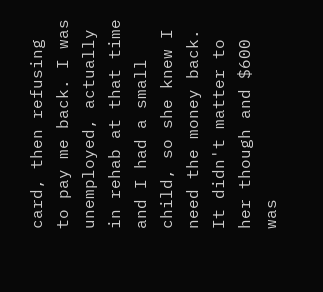card, then refusing to pay me back. I was unemployed, actually in rehab at that time and I had a small child, so she knew I need the money back. It didn't matter to her though and $600 was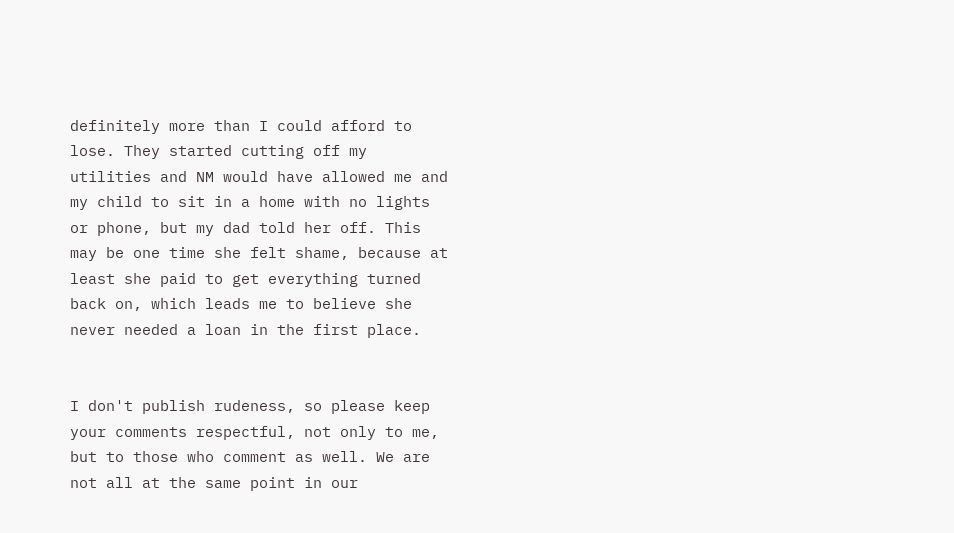definitely more than I could afford to lose. They started cutting off my utilities and NM would have allowed me and my child to sit in a home with no lights or phone, but my dad told her off. This may be one time she felt shame, because at least she paid to get everything turned back on, which leads me to believe she never needed a loan in the first place.


I don't publish rudeness, so please keep your comments respectful, not only to me, but to those who comment as well. We are not all at the same point in our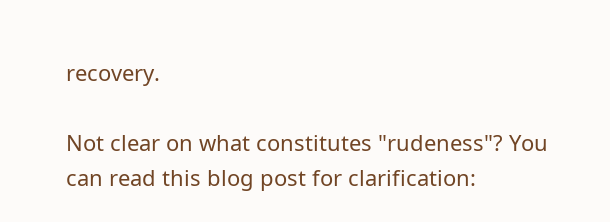recovery.

Not clear on what constitutes "rudeness"? You can read this blog post for clarification: